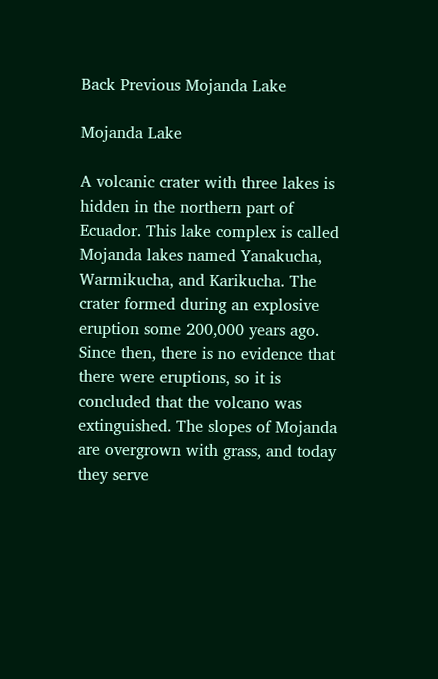Back Previous Mojanda Lake

Mojanda Lake

A volcanic crater with three lakes is hidden in the northern part of Ecuador. This lake complex is called Mojanda lakes named Yanakucha, Warmikucha, and Karikucha. The crater formed during an explosive eruption some 200,000 years ago. Since then, there is no evidence that there were eruptions, so it is concluded that the volcano was extinguished. The slopes of Mojanda are overgrown with grass, and today they serve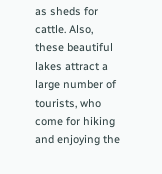as sheds for cattle. Also, these beautiful lakes attract a large number of tourists, who come for hiking and enjoying the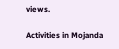views.

Activities in Mojanda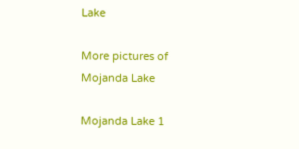Lake

More pictures of Mojanda Lake

Mojanda Lake 1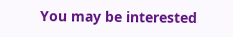You may be interested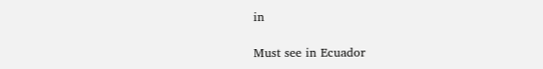in

Must see in Ecuador